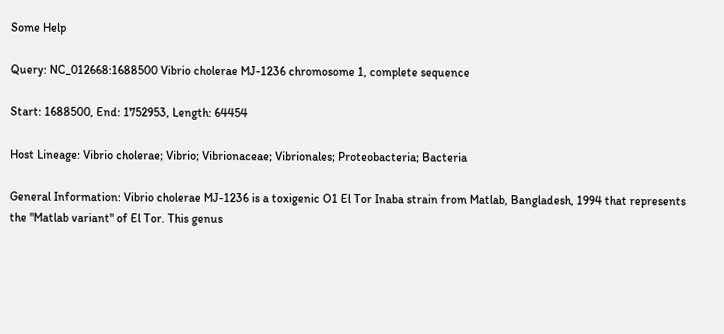Some Help

Query: NC_012668:1688500 Vibrio cholerae MJ-1236 chromosome 1, complete sequence

Start: 1688500, End: 1752953, Length: 64454

Host Lineage: Vibrio cholerae; Vibrio; Vibrionaceae; Vibrionales; Proteobacteria; Bacteria

General Information: Vibrio cholerae MJ-1236 is a toxigenic O1 El Tor Inaba strain from Matlab, Bangladesh, 1994 that represents the "Matlab variant" of El Tor. This genus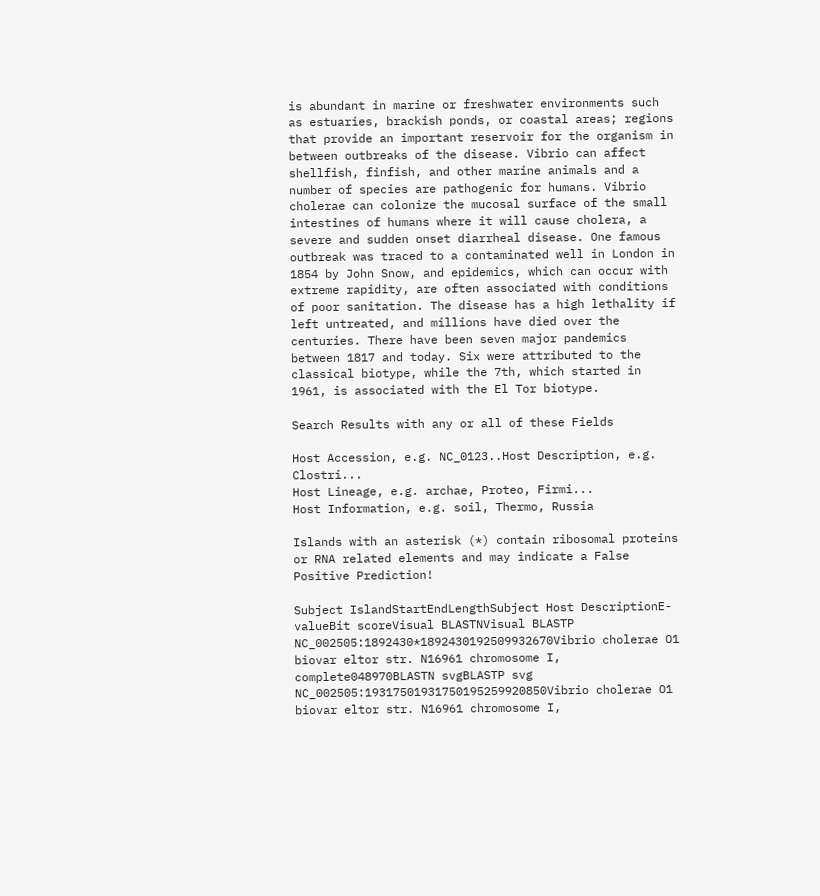is abundant in marine or freshwater environments such as estuaries, brackish ponds, or coastal areas; regions that provide an important reservoir for the organism in between outbreaks of the disease. Vibrio can affect shellfish, finfish, and other marine animals and a number of species are pathogenic for humans. Vibrio cholerae can colonize the mucosal surface of the small intestines of humans where it will cause cholera, a severe and sudden onset diarrheal disease. One famous outbreak was traced to a contaminated well in London in 1854 by John Snow, and epidemics, which can occur with extreme rapidity, are often associated with conditions of poor sanitation. The disease has a high lethality if left untreated, and millions have died over the centuries. There have been seven major pandemics between 1817 and today. Six were attributed to the classical biotype, while the 7th, which started in 1961, is associated with the El Tor biotype.

Search Results with any or all of these Fields

Host Accession, e.g. NC_0123..Host Description, e.g. Clostri...
Host Lineage, e.g. archae, Proteo, Firmi...
Host Information, e.g. soil, Thermo, Russia

Islands with an asterisk (*) contain ribosomal proteins or RNA related elements and may indicate a False Positive Prediction!

Subject IslandStartEndLengthSubject Host DescriptionE-valueBit scoreVisual BLASTNVisual BLASTP
NC_002505:1892430*1892430192509932670Vibrio cholerae O1 biovar eltor str. N16961 chromosome I, complete048970BLASTN svgBLASTP svg
NC_002505:19317501931750195259920850Vibrio cholerae O1 biovar eltor str. N16961 chromosome I,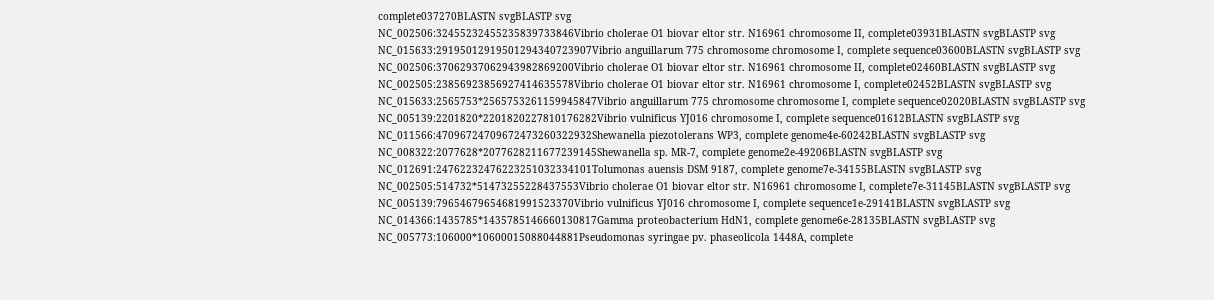complete037270BLASTN svgBLASTP svg
NC_002506:32455232455235839733846Vibrio cholerae O1 biovar eltor str. N16961 chromosome II, complete03931BLASTN svgBLASTP svg
NC_015633:29195012919501294340723907Vibrio anguillarum 775 chromosome chromosome I, complete sequence03600BLASTN svgBLASTP svg
NC_002506:37062937062943982869200Vibrio cholerae O1 biovar eltor str. N16961 chromosome II, complete02460BLASTN svgBLASTP svg
NC_002505:23856923856927414635578Vibrio cholerae O1 biovar eltor str. N16961 chromosome I, complete02452BLASTN svgBLASTP svg
NC_015633:2565753*2565753261159945847Vibrio anguillarum 775 chromosome chromosome I, complete sequence02020BLASTN svgBLASTP svg
NC_005139:2201820*2201820227810176282Vibrio vulnificus YJ016 chromosome I, complete sequence01612BLASTN svgBLASTP svg
NC_011566:47096724709672473260322932Shewanella piezotolerans WP3, complete genome4e-60242BLASTN svgBLASTP svg
NC_008322:2077628*2077628211677239145Shewanella sp. MR-7, complete genome2e-49206BLASTN svgBLASTP svg
NC_012691:24762232476223251032334101Tolumonas auensis DSM 9187, complete genome7e-34155BLASTN svgBLASTP svg
NC_002505:514732*51473255228437553Vibrio cholerae O1 biovar eltor str. N16961 chromosome I, complete7e-31145BLASTN svgBLASTP svg
NC_005139:79654679654681991523370Vibrio vulnificus YJ016 chromosome I, complete sequence1e-29141BLASTN svgBLASTP svg
NC_014366:1435785*1435785146660130817Gamma proteobacterium HdN1, complete genome6e-28135BLASTN svgBLASTP svg
NC_005773:106000*10600015088044881Pseudomonas syringae pv. phaseolicola 1448A, complete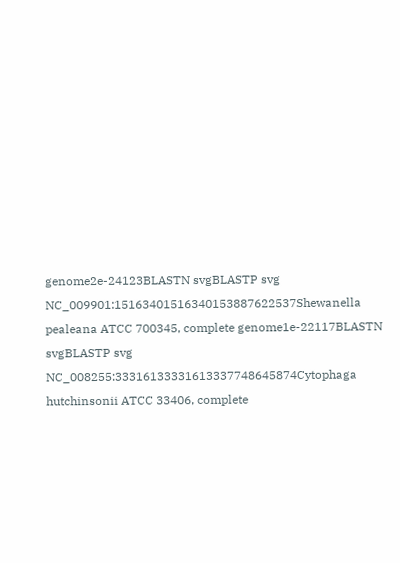genome2e-24123BLASTN svgBLASTP svg
NC_009901:15163401516340153887622537Shewanella pealeana ATCC 700345, complete genome1e-22117BLASTN svgBLASTP svg
NC_008255:33316133331613337748645874Cytophaga hutchinsonii ATCC 33406, complete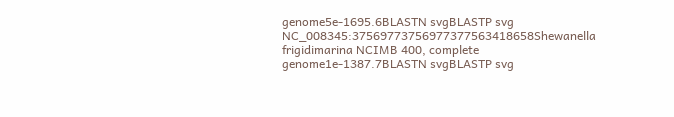genome5e-1695.6BLASTN svgBLASTP svg
NC_008345:37569773756977377563418658Shewanella frigidimarina NCIMB 400, complete genome1e-1387.7BLASTN svgBLASTP svg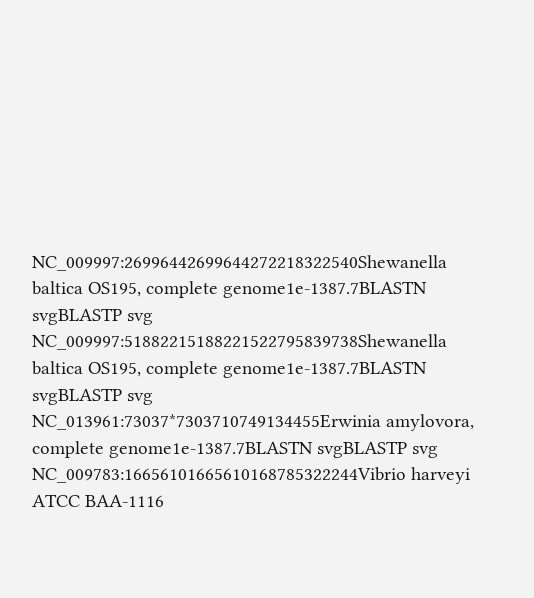NC_009997:26996442699644272218322540Shewanella baltica OS195, complete genome1e-1387.7BLASTN svgBLASTP svg
NC_009997:51882215188221522795839738Shewanella baltica OS195, complete genome1e-1387.7BLASTN svgBLASTP svg
NC_013961:73037*7303710749134455Erwinia amylovora, complete genome1e-1387.7BLASTN svgBLASTP svg
NC_009783:16656101665610168785322244Vibrio harveyi ATCC BAA-1116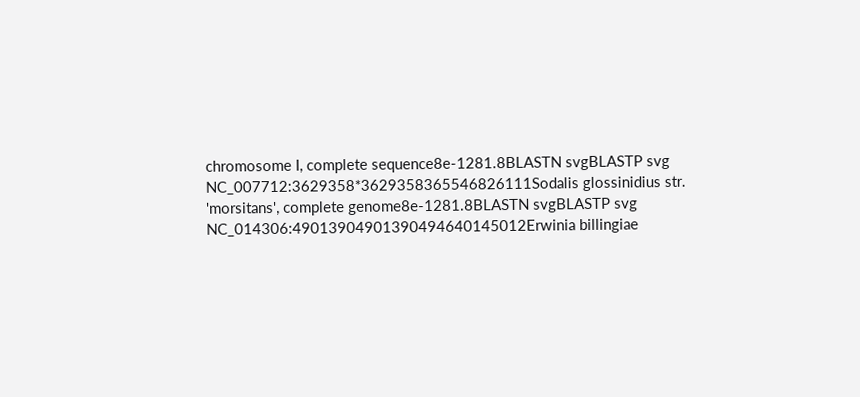chromosome I, complete sequence8e-1281.8BLASTN svgBLASTP svg
NC_007712:3629358*3629358365546826111Sodalis glossinidius str. 'morsitans', complete genome8e-1281.8BLASTN svgBLASTP svg
NC_014306:49013904901390494640145012Erwinia billingiae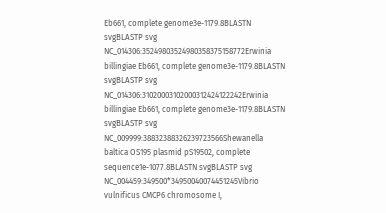Eb661, complete genome3e-1179.8BLASTN svgBLASTP svg
NC_014306:35249803524980358375158772Erwinia billingiae Eb661, complete genome3e-1179.8BLASTN svgBLASTP svg
NC_014306:31020003102000312424122242Erwinia billingiae Eb661, complete genome3e-1179.8BLASTN svgBLASTP svg
NC_009999:38832388326239723566Shewanella baltica OS195 plasmid pS19502, complete sequence1e-1077.8BLASTN svgBLASTP svg
NC_004459:349500*34950040074451245Vibrio vulnificus CMCP6 chromosome I,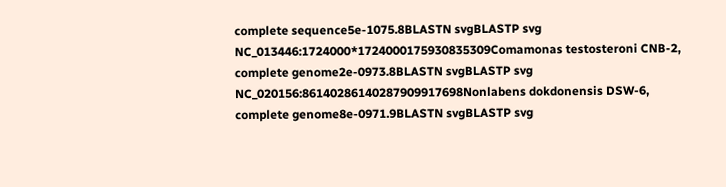complete sequence5e-1075.8BLASTN svgBLASTP svg
NC_013446:1724000*1724000175930835309Comamonas testosteroni CNB-2, complete genome2e-0973.8BLASTN svgBLASTP svg
NC_020156:86140286140287909917698Nonlabens dokdonensis DSW-6, complete genome8e-0971.9BLASTN svgBLASTP svg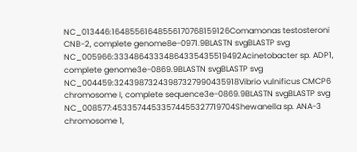NC_013446:16485561648556170768159126Comamonas testosteroni CNB-2, complete genome8e-0971.9BLASTN svgBLASTP svg
NC_005966:33348643334864335435519492Acinetobacter sp. ADP1, complete genome3e-0869.9BLASTN svgBLASTP svg
NC_004459:32439873243987327990435918Vibrio vulnificus CMCP6 chromosome I, complete sequence3e-0869.9BLASTN svgBLASTP svg
NC_008577:45335744533574455327719704Shewanella sp. ANA-3 chromosome 1,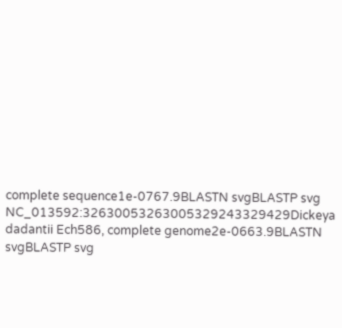complete sequence1e-0767.9BLASTN svgBLASTP svg
NC_013592:32630053263005329243329429Dickeya dadantii Ech586, complete genome2e-0663.9BLASTN svgBLASTP svg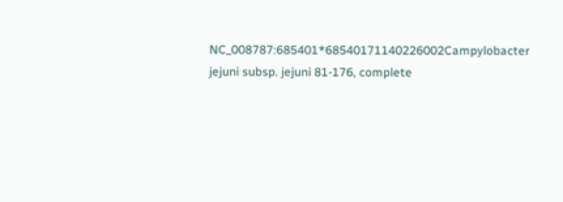NC_008787:685401*68540171140226002Campylobacter jejuni subsp. jejuni 81-176, complete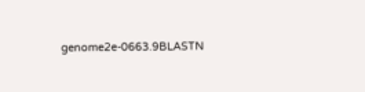genome2e-0663.9BLASTN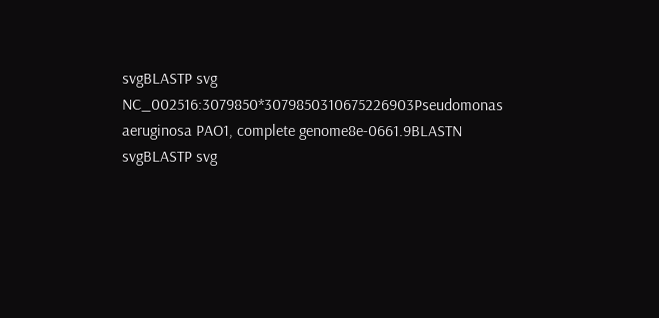svgBLASTP svg
NC_002516:3079850*3079850310675226903Pseudomonas aeruginosa PAO1, complete genome8e-0661.9BLASTN svgBLASTP svg